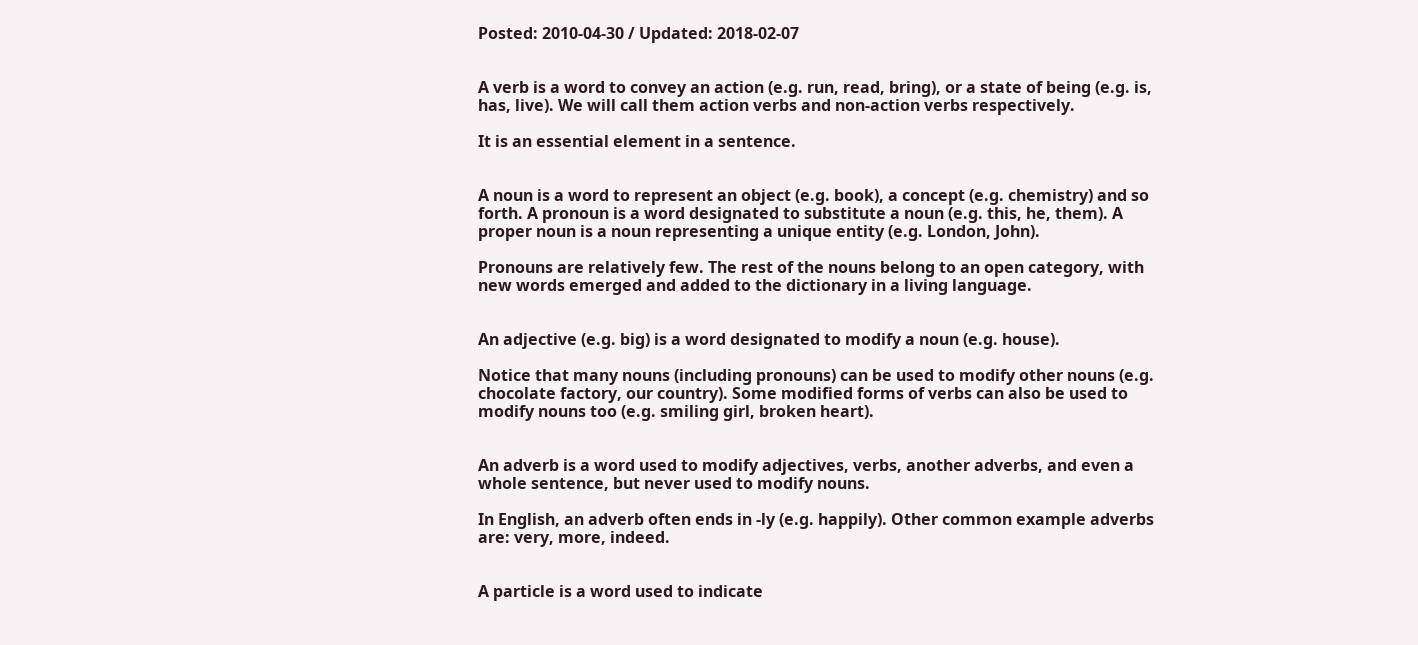Posted: 2010-04-30 / Updated: 2018-02-07


A verb is a word to convey an action (e.g. run, read, bring), or a state of being (e.g. is, has, live). We will call them action verbs and non-action verbs respectively.

It is an essential element in a sentence.


A noun is a word to represent an object (e.g. book), a concept (e.g. chemistry) and so forth. A pronoun is a word designated to substitute a noun (e.g. this, he, them). A proper noun is a noun representing a unique entity (e.g. London, John).

Pronouns are relatively few. The rest of the nouns belong to an open category, with new words emerged and added to the dictionary in a living language.


An adjective (e.g. big) is a word designated to modify a noun (e.g. house).

Notice that many nouns (including pronouns) can be used to modify other nouns (e.g. chocolate factory, our country). Some modified forms of verbs can also be used to modify nouns too (e.g. smiling girl, broken heart).


An adverb is a word used to modify adjectives, verbs, another adverbs, and even a whole sentence, but never used to modify nouns.

In English, an adverb often ends in -ly (e.g. happily). Other common example adverbs are: very, more, indeed.


A particle is a word used to indicate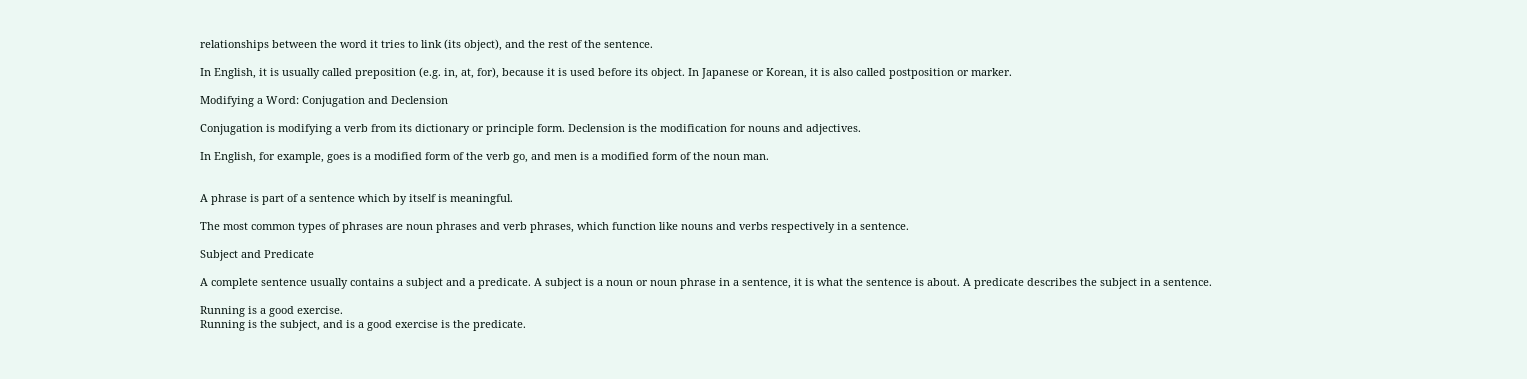relationships between the word it tries to link (its object), and the rest of the sentence.

In English, it is usually called preposition (e.g. in, at, for), because it is used before its object. In Japanese or Korean, it is also called postposition or marker.

Modifying a Word: Conjugation and Declension

Conjugation is modifying a verb from its dictionary or principle form. Declension is the modification for nouns and adjectives.

In English, for example, goes is a modified form of the verb go, and men is a modified form of the noun man.


A phrase is part of a sentence which by itself is meaningful.

The most common types of phrases are noun phrases and verb phrases, which function like nouns and verbs respectively in a sentence.

Subject and Predicate

A complete sentence usually contains a subject and a predicate. A subject is a noun or noun phrase in a sentence, it is what the sentence is about. A predicate describes the subject in a sentence.

Running is a good exercise.
Running is the subject, and is a good exercise is the predicate.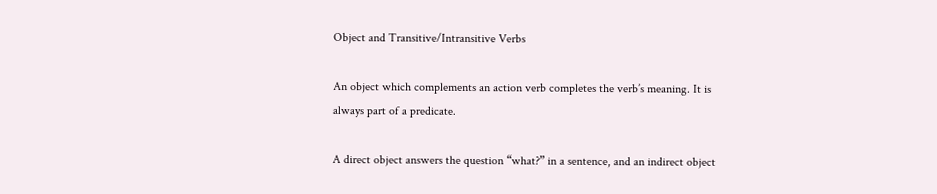Object and Transitive/Intransitive Verbs

An object which complements an action verb completes the verb’s meaning. It is always part of a predicate.

A direct object answers the question “what?” in a sentence, and an indirect object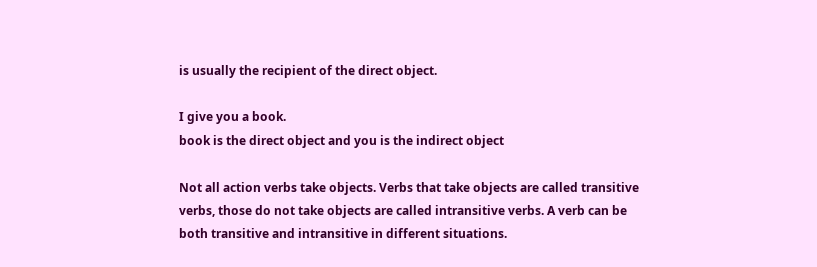is usually the recipient of the direct object.

I give you a book.
book is the direct object and you is the indirect object

Not all action verbs take objects. Verbs that take objects are called transitive verbs, those do not take objects are called intransitive verbs. A verb can be both transitive and intransitive in different situations.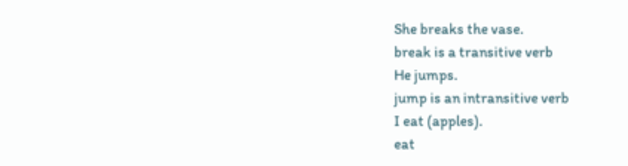She breaks the vase.
break is a transitive verb
He jumps.
jump is an intransitive verb
I eat (apples).
eat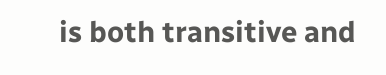is both transitive and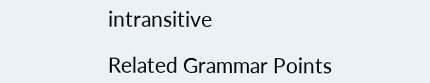intransitive

Related Grammar Points